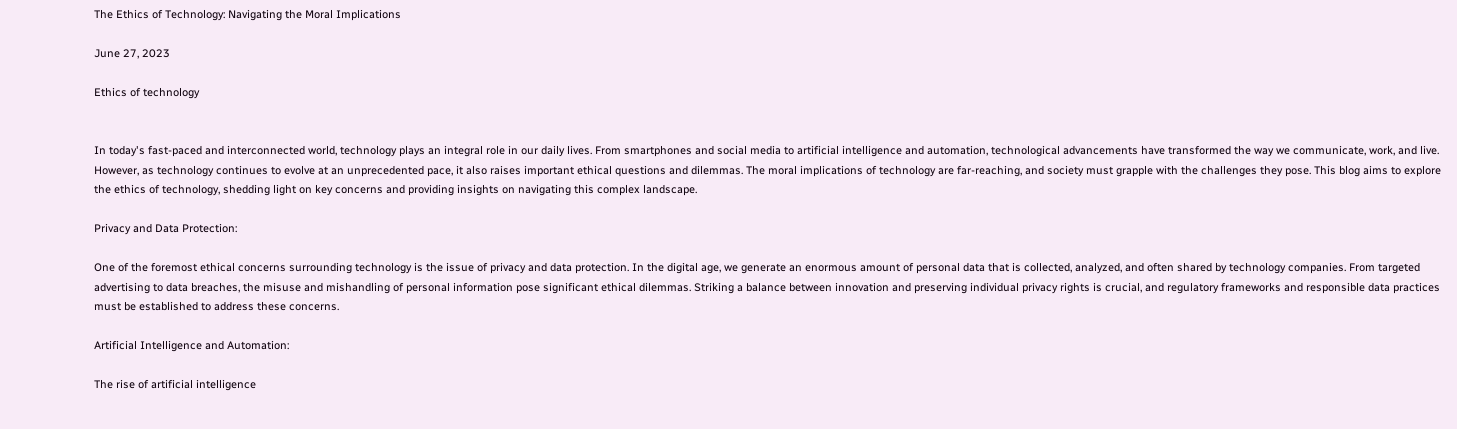The Ethics of Technology: Navigating the Moral Implications

June 27, 2023

Ethics of technology


In today's fast-paced and interconnected world, technology plays an integral role in our daily lives. From smartphones and social media to artificial intelligence and automation, technological advancements have transformed the way we communicate, work, and live. However, as technology continues to evolve at an unprecedented pace, it also raises important ethical questions and dilemmas. The moral implications of technology are far-reaching, and society must grapple with the challenges they pose. This blog aims to explore the ethics of technology, shedding light on key concerns and providing insights on navigating this complex landscape.

Privacy and Data Protection:

One of the foremost ethical concerns surrounding technology is the issue of privacy and data protection. In the digital age, we generate an enormous amount of personal data that is collected, analyzed, and often shared by technology companies. From targeted advertising to data breaches, the misuse and mishandling of personal information pose significant ethical dilemmas. Striking a balance between innovation and preserving individual privacy rights is crucial, and regulatory frameworks and responsible data practices must be established to address these concerns.

Artificial Intelligence and Automation:

The rise of artificial intelligence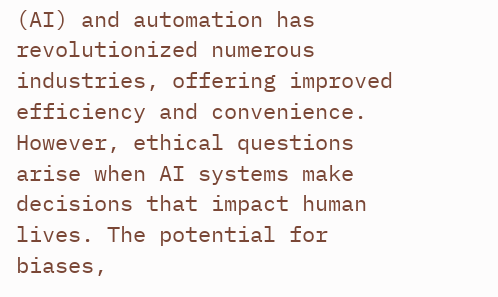(AI) and automation has revolutionized numerous industries, offering improved efficiency and convenience. However, ethical questions arise when AI systems make decisions that impact human lives. The potential for biases,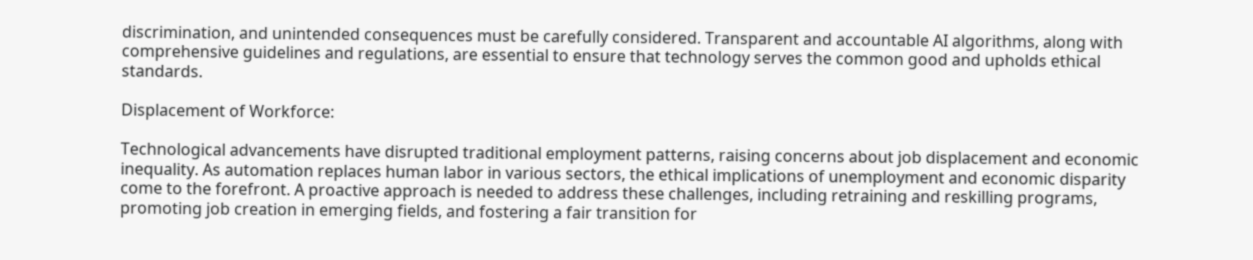discrimination, and unintended consequences must be carefully considered. Transparent and accountable AI algorithms, along with comprehensive guidelines and regulations, are essential to ensure that technology serves the common good and upholds ethical standards.

Displacement of Workforce:

Technological advancements have disrupted traditional employment patterns, raising concerns about job displacement and economic inequality. As automation replaces human labor in various sectors, the ethical implications of unemployment and economic disparity come to the forefront. A proactive approach is needed to address these challenges, including retraining and reskilling programs, promoting job creation in emerging fields, and fostering a fair transition for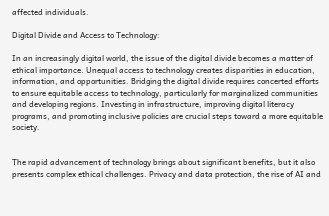affected individuals.

Digital Divide and Access to Technology:

In an increasingly digital world, the issue of the digital divide becomes a matter of ethical importance. Unequal access to technology creates disparities in education, information, and opportunities. Bridging the digital divide requires concerted efforts to ensure equitable access to technology, particularly for marginalized communities and developing regions. Investing in infrastructure, improving digital literacy programs, and promoting inclusive policies are crucial steps toward a more equitable society.


The rapid advancement of technology brings about significant benefits, but it also presents complex ethical challenges. Privacy and data protection, the rise of AI and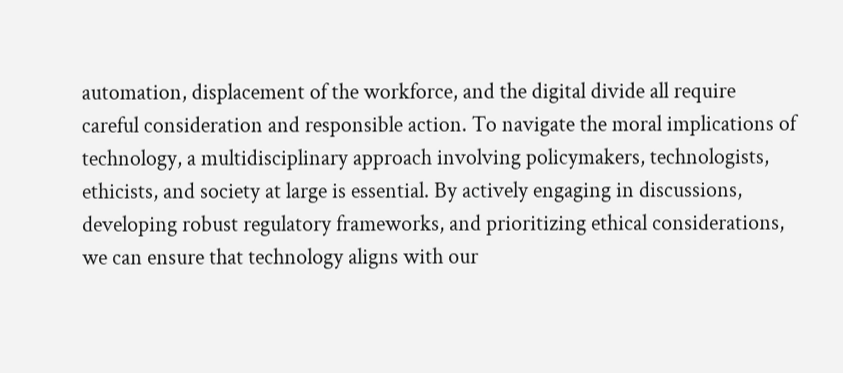automation, displacement of the workforce, and the digital divide all require careful consideration and responsible action. To navigate the moral implications of technology, a multidisciplinary approach involving policymakers, technologists, ethicists, and society at large is essential. By actively engaging in discussions, developing robust regulatory frameworks, and prioritizing ethical considerations, we can ensure that technology aligns with our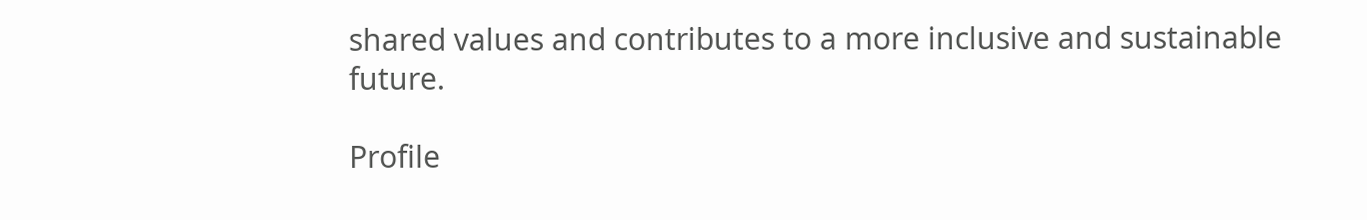shared values and contributes to a more inclusive and sustainable future.

Profile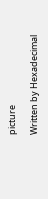picture

Written by Hexadecimal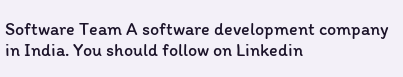Software Team A software development company in India. You should follow on Linkedin